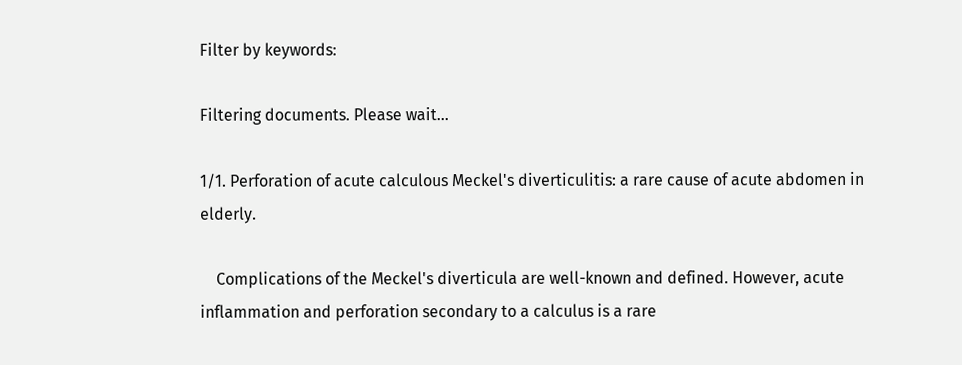Filter by keywords:

Filtering documents. Please wait...

1/1. Perforation of acute calculous Meckel's diverticulitis: a rare cause of acute abdomen in elderly.

    Complications of the Meckel's diverticula are well-known and defined. However, acute inflammation and perforation secondary to a calculus is a rare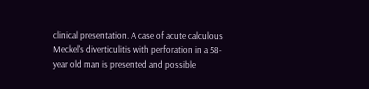clinical presentation. A case of acute calculous Meckel's diverticulitis with perforation in a 58-year old man is presented and possible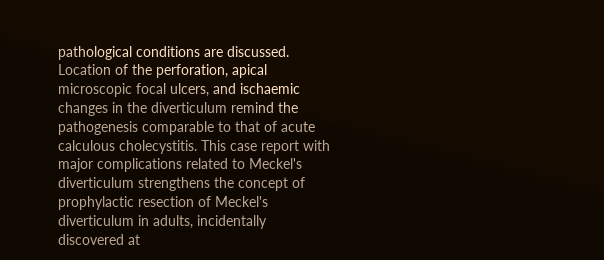pathological conditions are discussed. Location of the perforation, apical microscopic focal ulcers, and ischaemic changes in the diverticulum remind the pathogenesis comparable to that of acute calculous cholecystitis. This case report with major complications related to Meckel's diverticulum strengthens the concept of prophylactic resection of Meckel's diverticulum in adults, incidentally discovered at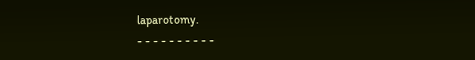laparotomy.
- - - - - - - - - -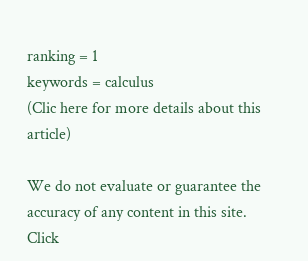ranking = 1
keywords = calculus
(Clic here for more details about this article)

We do not evaluate or guarantee the accuracy of any content in this site. Click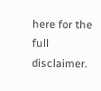here for the full disclaimer.